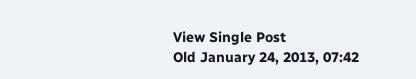View Single Post
Old January 24, 2013, 07:42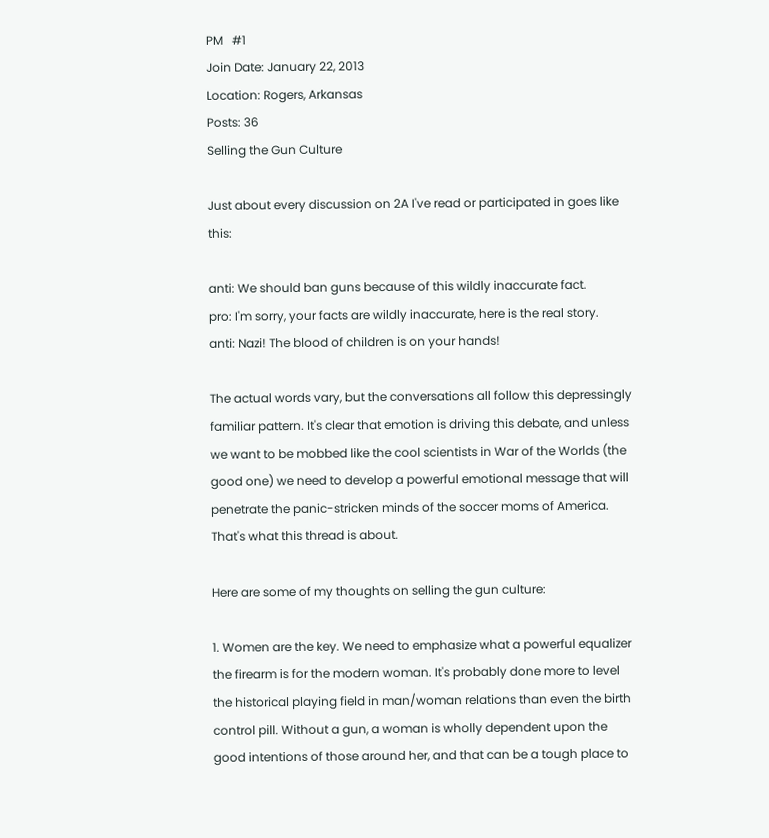PM   #1
Join Date: January 22, 2013
Location: Rogers, Arkansas
Posts: 36
Selling the Gun Culture

Just about every discussion on 2A I've read or participated in goes like this:

anti: We should ban guns because of this wildly inaccurate fact.
pro: I'm sorry, your facts are wildly inaccurate, here is the real story.
anti: Nazi! The blood of children is on your hands!

The actual words vary, but the conversations all follow this depressingly familiar pattern. It's clear that emotion is driving this debate, and unless we want to be mobbed like the cool scientists in War of the Worlds (the good one) we need to develop a powerful emotional message that will penetrate the panic-stricken minds of the soccer moms of America. That's what this thread is about.

Here are some of my thoughts on selling the gun culture:

1. Women are the key. We need to emphasize what a powerful equalizer the firearm is for the modern woman. It's probably done more to level the historical playing field in man/woman relations than even the birth control pill. Without a gun, a woman is wholly dependent upon the good intentions of those around her, and that can be a tough place to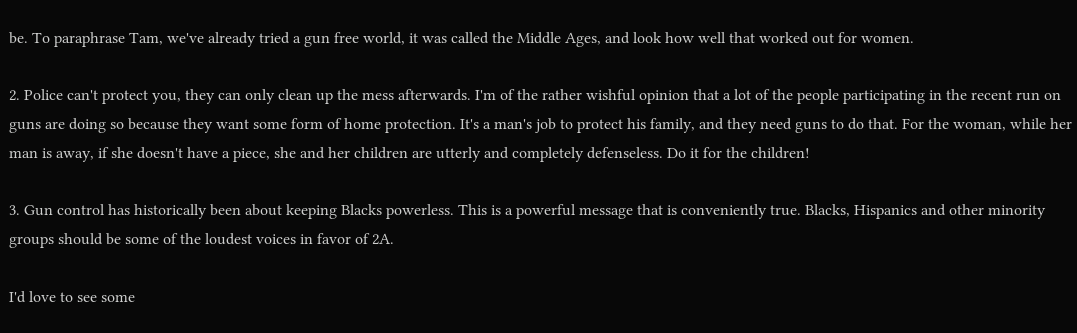be. To paraphrase Tam, we've already tried a gun free world, it was called the Middle Ages, and look how well that worked out for women.

2. Police can't protect you, they can only clean up the mess afterwards. I'm of the rather wishful opinion that a lot of the people participating in the recent run on guns are doing so because they want some form of home protection. It's a man's job to protect his family, and they need guns to do that. For the woman, while her man is away, if she doesn't have a piece, she and her children are utterly and completely defenseless. Do it for the children!

3. Gun control has historically been about keeping Blacks powerless. This is a powerful message that is conveniently true. Blacks, Hispanics and other minority groups should be some of the loudest voices in favor of 2A.

I'd love to see some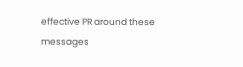effective PR around these messages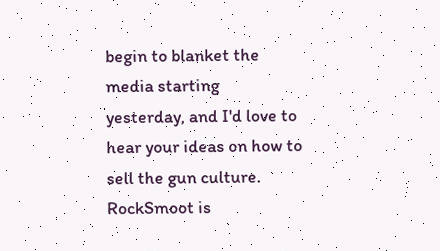begin to blanket the media starting yesterday, and I'd love to hear your ideas on how to sell the gun culture.
RockSmoot is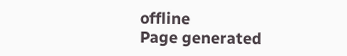offline
Page generated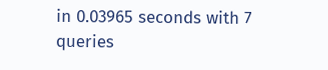in 0.03965 seconds with 7 queries